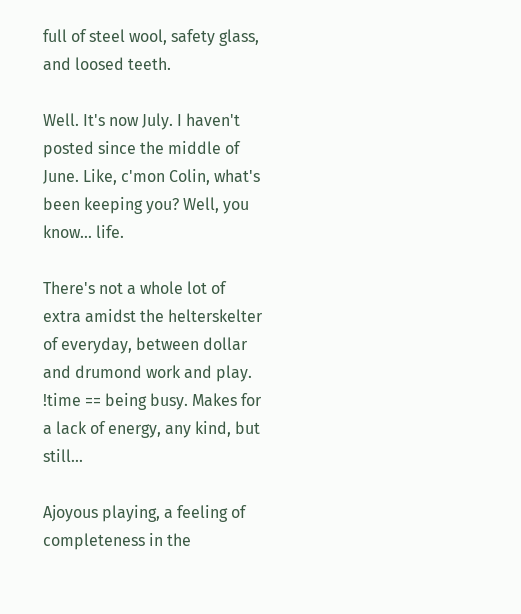full of steel wool, safety glass, and loosed teeth.

Well. It's now July. I haven't posted since the middle of June. Like, c'mon Colin, what's been keeping you? Well, you know... life.

There's not a whole lot of extra amidst the helterskelter of everyday, between dollar and drumond work and play. !time == being busy. Makes for a lack of energy, any kind, but still...

Ajoyous playing, a feeling of completeness in the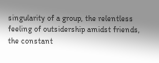singularity of a group, the relentless feeling of outsidership amidst friends, the constant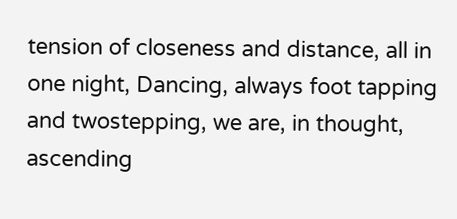tension of closeness and distance, all in one night, Dancing, always foot tapping and twostepping, we are, in thought, ascending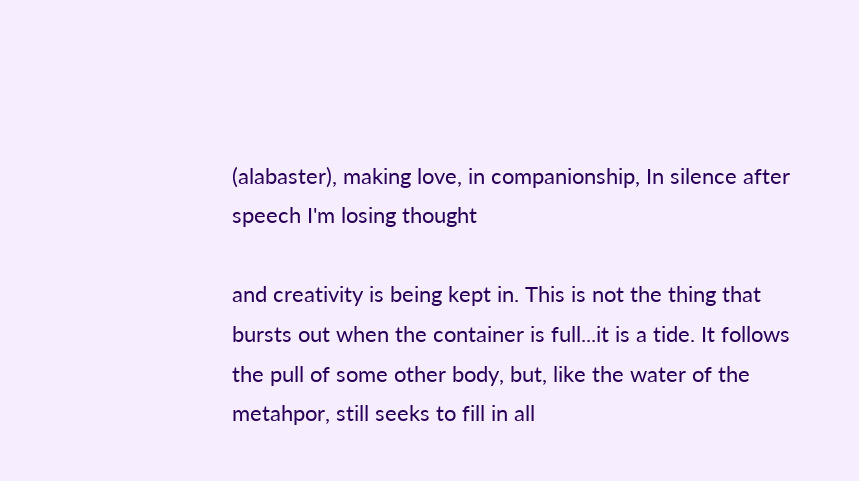(alabaster), making love, in companionship, In silence after speech I'm losing thought

and creativity is being kept in. This is not the thing that bursts out when the container is full...it is a tide. It follows the pull of some other body, but, like the water of the metahpor, still seeks to fill in all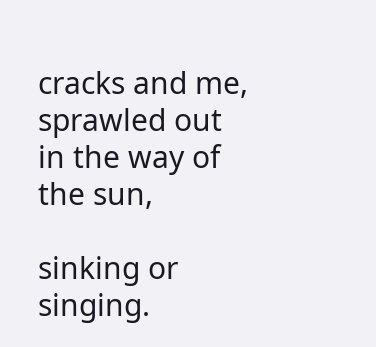cracks and me, sprawled out in the way of the sun,

sinking or singing.